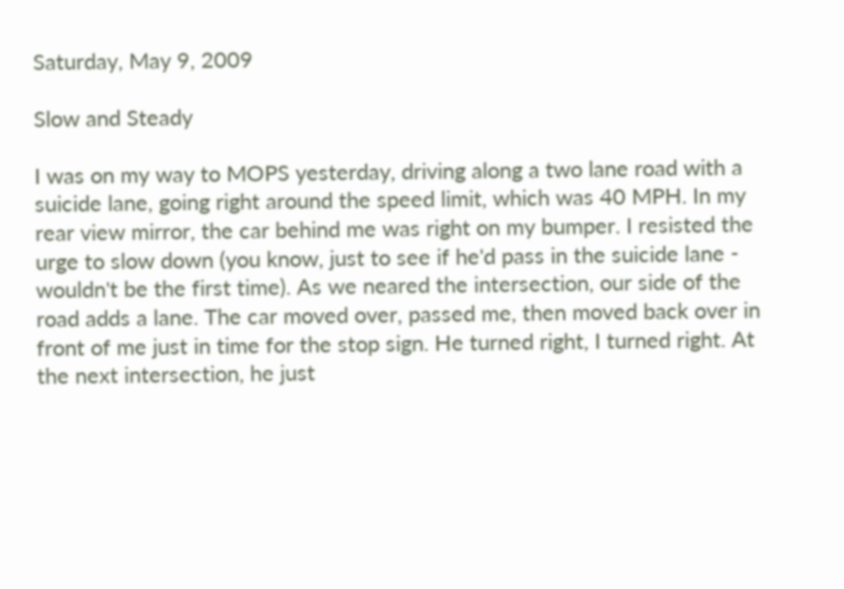Saturday, May 9, 2009

Slow and Steady

I was on my way to MOPS yesterday, driving along a two lane road with a suicide lane, going right around the speed limit, which was 40 MPH. In my rear view mirror, the car behind me was right on my bumper. I resisted the urge to slow down (you know, just to see if he'd pass in the suicide lane - wouldn't be the first time). As we neared the intersection, our side of the road adds a lane. The car moved over, passed me, then moved back over in front of me just in time for the stop sign. He turned right, I turned right. At the next intersection, he just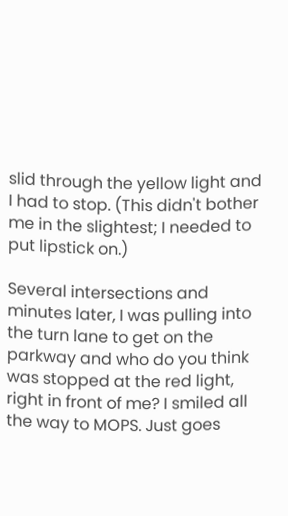slid through the yellow light and I had to stop. (This didn't bother me in the slightest; I needed to put lipstick on.)

Several intersections and minutes later, I was pulling into the turn lane to get on the parkway and who do you think was stopped at the red light, right in front of me? I smiled all the way to MOPS. Just goes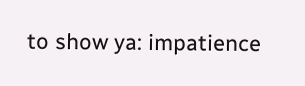to show ya: impatience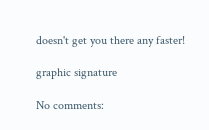doesn't get you there any faster!

graphic signature

No comments: